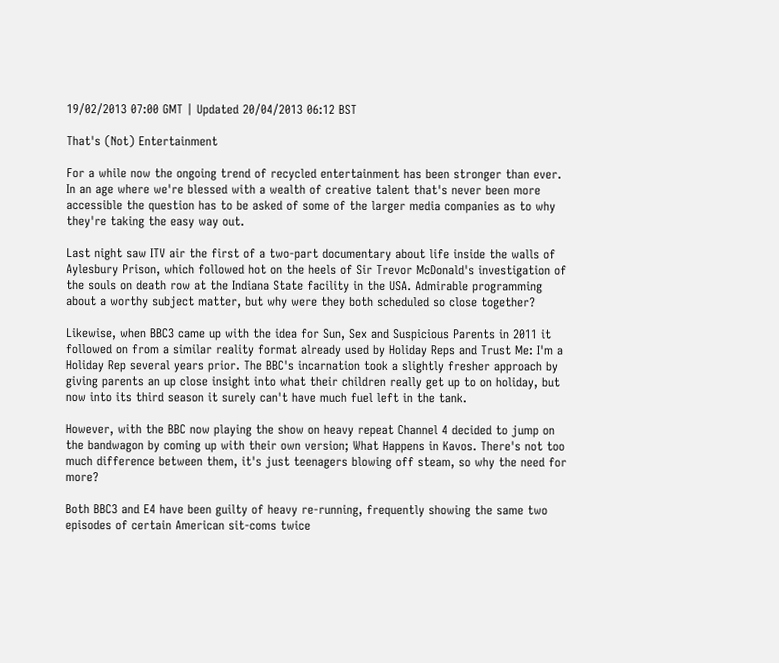19/02/2013 07:00 GMT | Updated 20/04/2013 06:12 BST

That's (Not) Entertainment

For a while now the ongoing trend of recycled entertainment has been stronger than ever. In an age where we're blessed with a wealth of creative talent that's never been more accessible the question has to be asked of some of the larger media companies as to why they're taking the easy way out.

Last night saw ITV air the first of a two-part documentary about life inside the walls of Aylesbury Prison, which followed hot on the heels of Sir Trevor McDonald's investigation of the souls on death row at the Indiana State facility in the USA. Admirable programming about a worthy subject matter, but why were they both scheduled so close together?

Likewise, when BBC3 came up with the idea for Sun, Sex and Suspicious Parents in 2011 it followed on from a similar reality format already used by Holiday Reps and Trust Me: I'm a Holiday Rep several years prior. The BBC's incarnation took a slightly fresher approach by giving parents an up close insight into what their children really get up to on holiday, but now into its third season it surely can't have much fuel left in the tank.

However, with the BBC now playing the show on heavy repeat Channel 4 decided to jump on the bandwagon by coming up with their own version; What Happens in Kavos. There's not too much difference between them, it's just teenagers blowing off steam, so why the need for more?

Both BBC3 and E4 have been guilty of heavy re-running, frequently showing the same two episodes of certain American sit-coms twice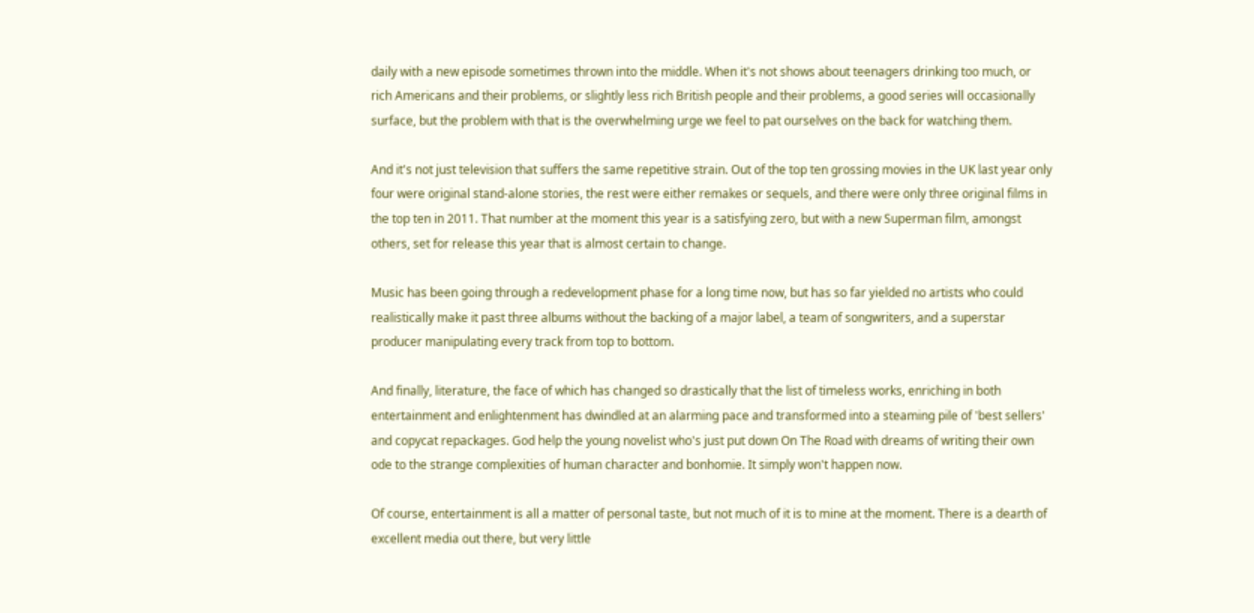daily with a new episode sometimes thrown into the middle. When it's not shows about teenagers drinking too much, or rich Americans and their problems, or slightly less rich British people and their problems, a good series will occasionally surface, but the problem with that is the overwhelming urge we feel to pat ourselves on the back for watching them.

And it's not just television that suffers the same repetitive strain. Out of the top ten grossing movies in the UK last year only four were original stand-alone stories, the rest were either remakes or sequels, and there were only three original films in the top ten in 2011. That number at the moment this year is a satisfying zero, but with a new Superman film, amongst others, set for release this year that is almost certain to change.

Music has been going through a redevelopment phase for a long time now, but has so far yielded no artists who could realistically make it past three albums without the backing of a major label, a team of songwriters, and a superstar producer manipulating every track from top to bottom.

And finally, literature, the face of which has changed so drastically that the list of timeless works, enriching in both entertainment and enlightenment has dwindled at an alarming pace and transformed into a steaming pile of 'best sellers' and copycat repackages. God help the young novelist who's just put down On The Road with dreams of writing their own ode to the strange complexities of human character and bonhomie. It simply won't happen now.

Of course, entertainment is all a matter of personal taste, but not much of it is to mine at the moment. There is a dearth of excellent media out there, but very little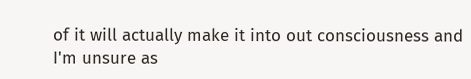of it will actually make it into out consciousness and I'm unsure as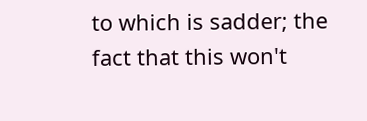to which is sadder; the fact that this won't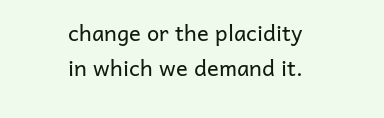change or the placidity in which we demand it.